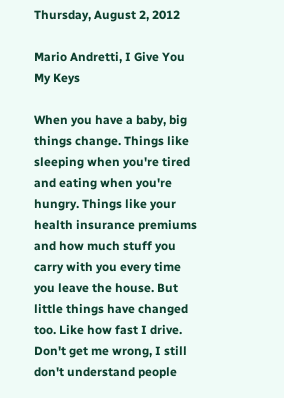Thursday, August 2, 2012

Mario Andretti, I Give You My Keys

When you have a baby, big things change. Things like sleeping when you're tired and eating when you're hungry. Things like your health insurance premiums and how much stuff you carry with you every time you leave the house. But little things have changed too. Like how fast I drive. Don't get me wrong, I still don't understand people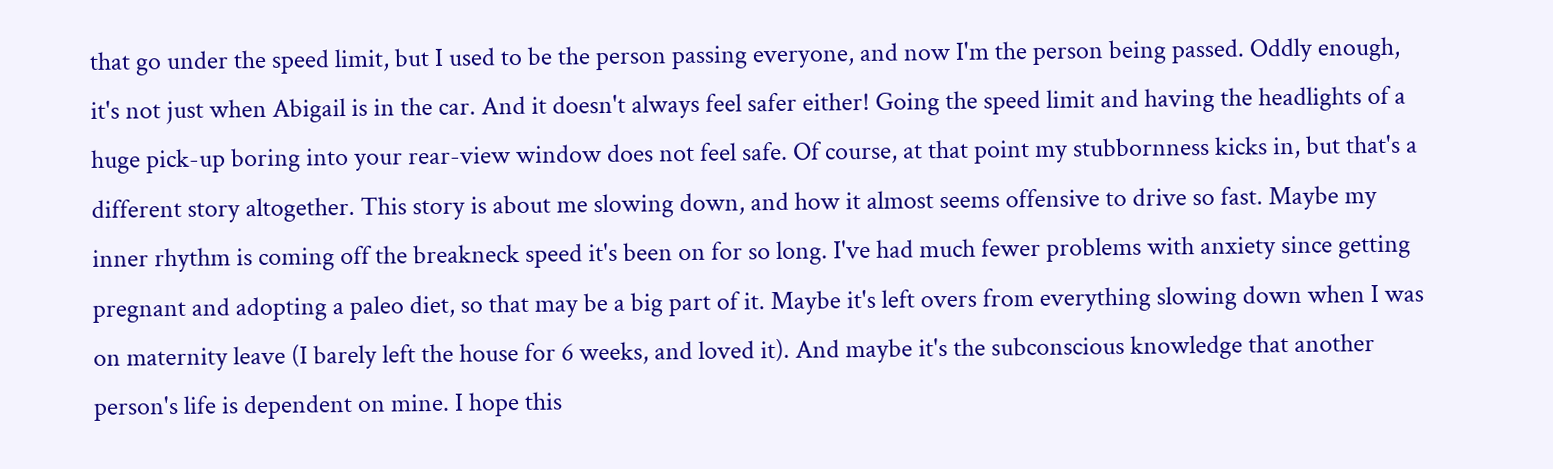that go under the speed limit, but I used to be the person passing everyone, and now I'm the person being passed. Oddly enough, it's not just when Abigail is in the car. And it doesn't always feel safer either! Going the speed limit and having the headlights of a huge pick-up boring into your rear-view window does not feel safe. Of course, at that point my stubbornness kicks in, but that's a different story altogether. This story is about me slowing down, and how it almost seems offensive to drive so fast. Maybe my inner rhythm is coming off the breakneck speed it's been on for so long. I've had much fewer problems with anxiety since getting pregnant and adopting a paleo diet, so that may be a big part of it. Maybe it's left overs from everything slowing down when I was on maternity leave (I barely left the house for 6 weeks, and loved it). And maybe it's the subconscious knowledge that another person's life is dependent on mine. I hope this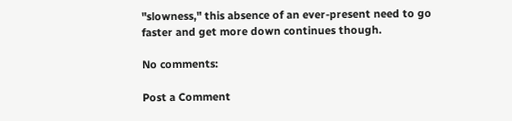"slowness," this absence of an ever-present need to go faster and get more down continues though.

No comments:

Post a Comment